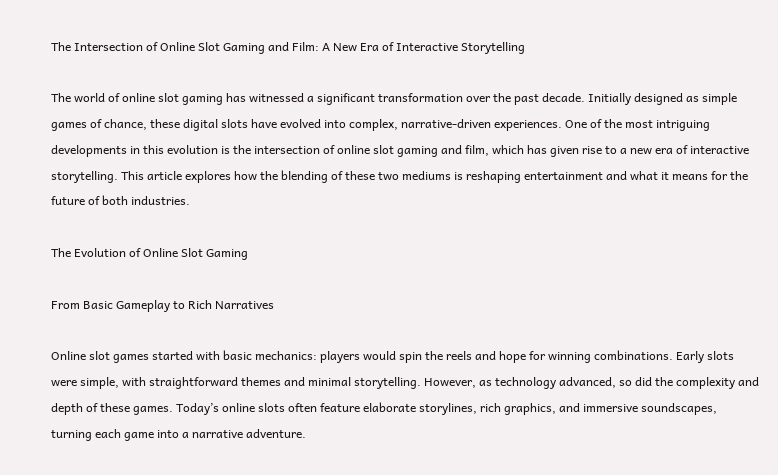The Intersection of Online Slot Gaming and Film: A New Era of Interactive Storytelling

The world of online slot gaming has witnessed a significant transformation over the past decade. Initially designed as simple games of chance, these digital slots have evolved into complex, narrative-driven experiences. One of the most intriguing developments in this evolution is the intersection of online slot gaming and film, which has given rise to a new era of interactive storytelling. This article explores how the blending of these two mediums is reshaping entertainment and what it means for the future of both industries.

The Evolution of Online Slot Gaming

From Basic Gameplay to Rich Narratives

Online slot games started with basic mechanics: players would spin the reels and hope for winning combinations. Early slots were simple, with straightforward themes and minimal storytelling. However, as technology advanced, so did the complexity and depth of these games. Today’s online slots often feature elaborate storylines, rich graphics, and immersive soundscapes, turning each game into a narrative adventure.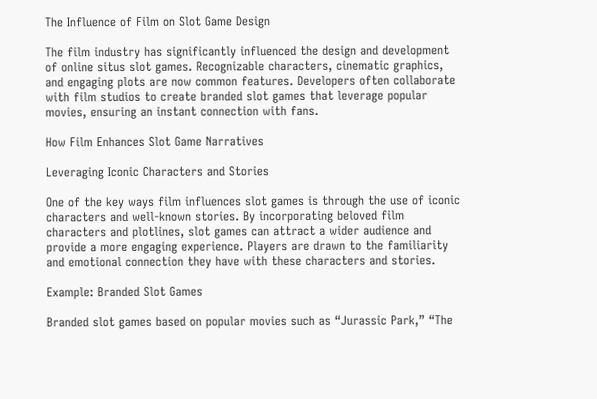The Influence of Film on Slot Game Design

The film industry has significantly influenced the design and development of online situs slot games. Recognizable characters, cinematic graphics, and engaging plots are now common features. Developers often collaborate with film studios to create branded slot games that leverage popular movies, ensuring an instant connection with fans.

How Film Enhances Slot Game Narratives

Leveraging Iconic Characters and Stories

One of the key ways film influences slot games is through the use of iconic characters and well-known stories. By incorporating beloved film characters and plotlines, slot games can attract a wider audience and provide a more engaging experience. Players are drawn to the familiarity and emotional connection they have with these characters and stories.

Example: Branded Slot Games

Branded slot games based on popular movies such as “Jurassic Park,” “The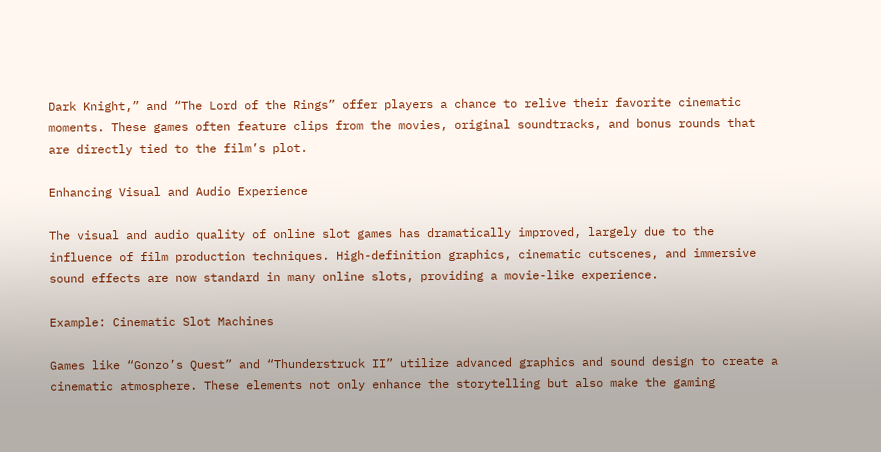Dark Knight,” and “The Lord of the Rings” offer players a chance to relive their favorite cinematic moments. These games often feature clips from the movies, original soundtracks, and bonus rounds that are directly tied to the film’s plot.

Enhancing Visual and Audio Experience

The visual and audio quality of online slot games has dramatically improved, largely due to the influence of film production techniques. High-definition graphics, cinematic cutscenes, and immersive sound effects are now standard in many online slots, providing a movie-like experience.

Example: Cinematic Slot Machines

Games like “Gonzo’s Quest” and “Thunderstruck II” utilize advanced graphics and sound design to create a cinematic atmosphere. These elements not only enhance the storytelling but also make the gaming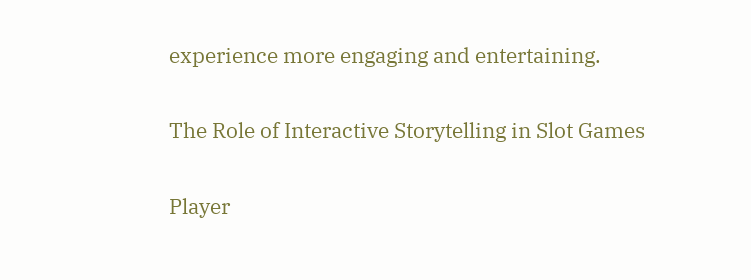experience more engaging and entertaining.

The Role of Interactive Storytelling in Slot Games

Player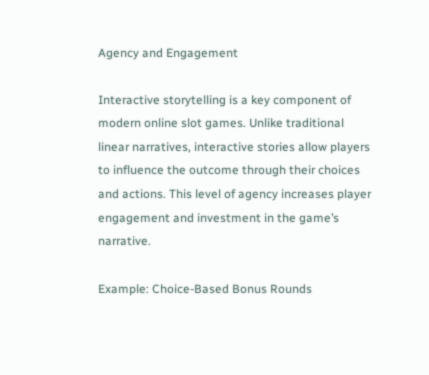Agency and Engagement

Interactive storytelling is a key component of modern online slot games. Unlike traditional linear narratives, interactive stories allow players to influence the outcome through their choices and actions. This level of agency increases player engagement and investment in the game’s narrative.

Example: Choice-Based Bonus Rounds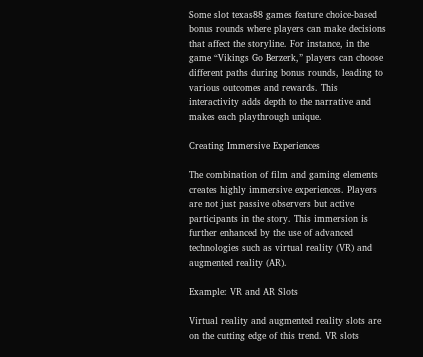Some slot texas88 games feature choice-based bonus rounds where players can make decisions that affect the storyline. For instance, in the game “Vikings Go Berzerk,” players can choose different paths during bonus rounds, leading to various outcomes and rewards. This interactivity adds depth to the narrative and makes each playthrough unique.

Creating Immersive Experiences

The combination of film and gaming elements creates highly immersive experiences. Players are not just passive observers but active participants in the story. This immersion is further enhanced by the use of advanced technologies such as virtual reality (VR) and augmented reality (AR).

Example: VR and AR Slots

Virtual reality and augmented reality slots are on the cutting edge of this trend. VR slots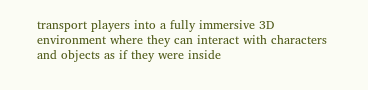transport players into a fully immersive 3D environment where they can interact with characters and objects as if they were inside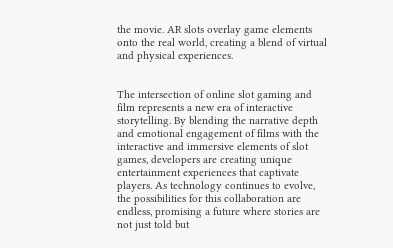the movie. AR slots overlay game elements onto the real world, creating a blend of virtual and physical experiences.


The intersection of online slot gaming and film represents a new era of interactive storytelling. By blending the narrative depth and emotional engagement of films with the interactive and immersive elements of slot games, developers are creating unique entertainment experiences that captivate players. As technology continues to evolve, the possibilities for this collaboration are endless, promising a future where stories are not just told but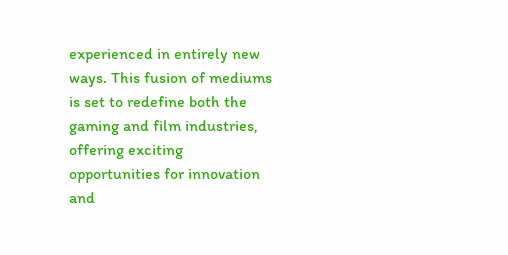experienced in entirely new ways. This fusion of mediums is set to redefine both the gaming and film industries, offering exciting opportunities for innovation and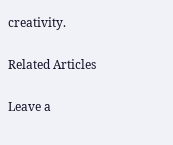creativity.

Related Articles

Leave a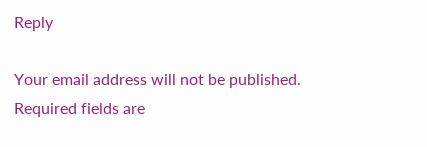Reply

Your email address will not be published. Required fields are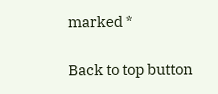marked *

Back to top button